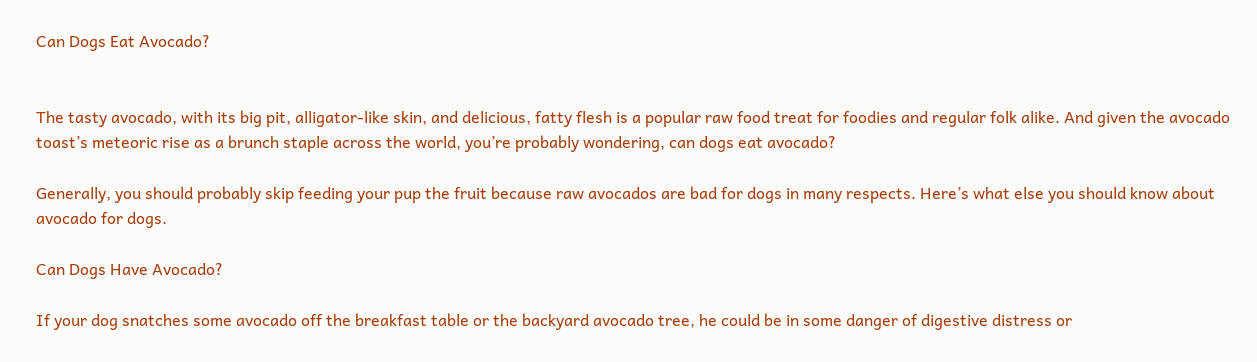Can Dogs Eat Avocado?


The tasty avocado, with its big pit, alligator-like skin, and delicious, fatty flesh is a popular raw food treat for foodies and regular folk alike. And given the avocado toast’s meteoric rise as a brunch staple across the world, you’re probably wondering, can dogs eat avocado?

Generally, you should probably skip feeding your pup the fruit because raw avocados are bad for dogs in many respects. Here’s what else you should know about avocado for dogs.

Can Dogs Have Avocado?

If your dog snatches some avocado off the breakfast table or the backyard avocado tree, he could be in some danger of digestive distress or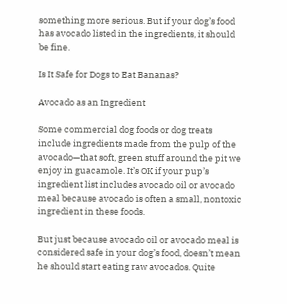something more serious. But if your dog’s food has avocado listed in the ingredients, it should be fine.

Is It Safe for Dogs to Eat Bananas?

Avocado as an Ingredient

Some commercial dog foods or dog treats include ingredients made from the pulp of the avocado—that soft, green stuff around the pit we enjoy in guacamole. It’s OK if your pup’s ingredient list includes avocado oil or avocado meal because avocado is often a small, nontoxic ingredient in these foods.

But just because avocado oil or avocado meal is considered safe in your dog’s food, doesn’t mean he should start eating raw avocados. Quite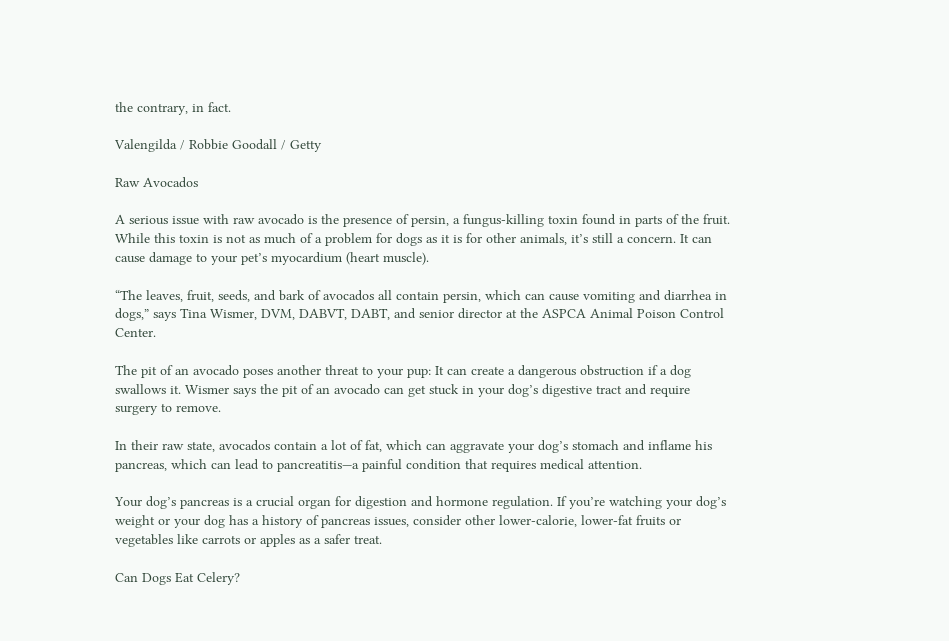the contrary, in fact.

Valengilda / Robbie Goodall / Getty

Raw Avocados

A serious issue with raw avocado is the presence of persin, a fungus-killing toxin found in parts of the fruit. While this toxin is not as much of a problem for dogs as it is for other animals, it’s still a concern. It can cause damage to your pet’s myocardium (heart muscle).

“The leaves, fruit, seeds, and bark of avocados all contain persin, which can cause vomiting and diarrhea in dogs,” says Tina Wismer, DVM, DABVT, DABT, and senior director at the ASPCA Animal Poison Control Center.

The pit of an avocado poses another threat to your pup: It can create a dangerous obstruction if a dog swallows it. Wismer says the pit of an avocado can get stuck in your dog’s digestive tract and require surgery to remove.

In their raw state, avocados contain a lot of fat, which can aggravate your dog’s stomach and inflame his pancreas, which can lead to pancreatitis—a painful condition that requires medical attention.

Your dog’s pancreas is a crucial organ for digestion and hormone regulation. If you’re watching your dog’s weight or your dog has a history of pancreas issues, consider other lower-calorie, lower-fat fruits or vegetables like carrots or apples as a safer treat.

Can Dogs Eat Celery?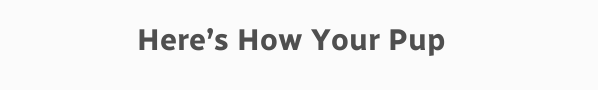Here’s How Your Pup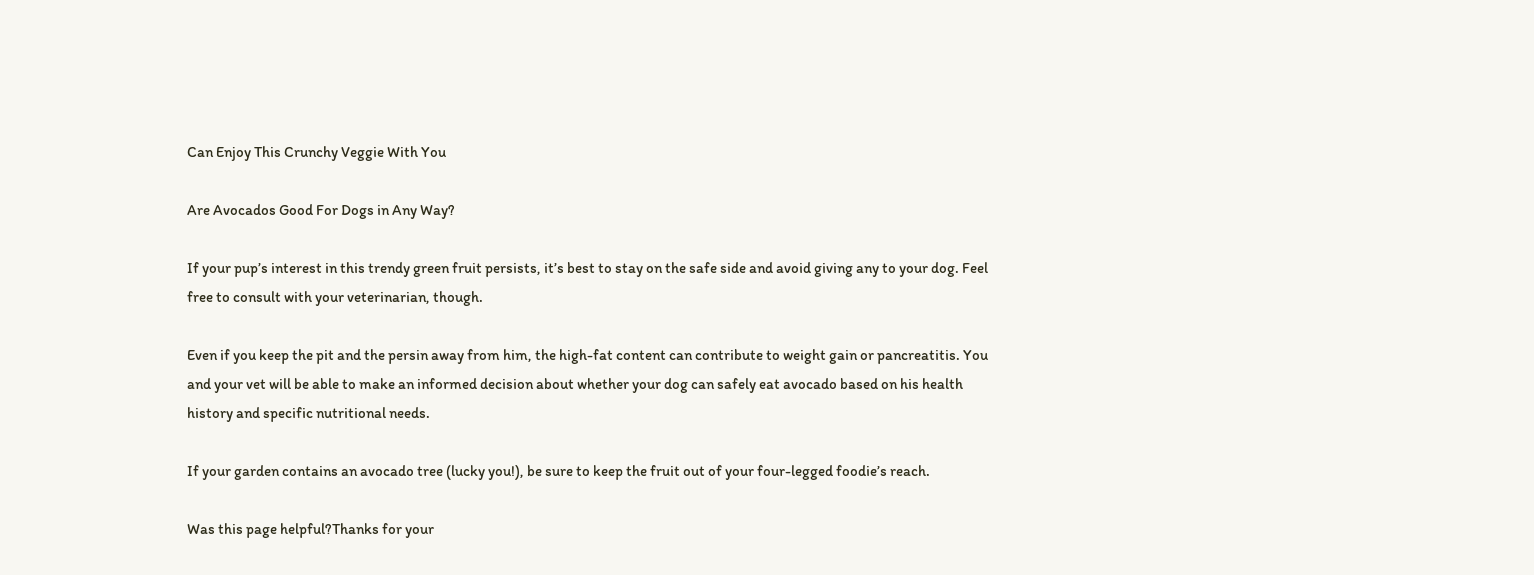Can Enjoy This Crunchy Veggie With You

Are Avocados Good For Dogs in Any Way?

If your pup’s interest in this trendy green fruit persists, it’s best to stay on the safe side and avoid giving any to your dog. Feel free to consult with your veterinarian, though.

Even if you keep the pit and the persin away from him, the high-fat content can contribute to weight gain or pancreatitis. You and your vet will be able to make an informed decision about whether your dog can safely eat avocado based on his health history and specific nutritional needs.

If your garden contains an avocado tree (lucky you!), be sure to keep the fruit out of your four-legged foodie’s reach.

Was this page helpful?Thanks for your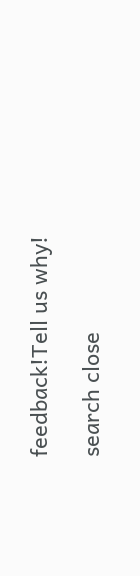feedback!Tell us why!

search close